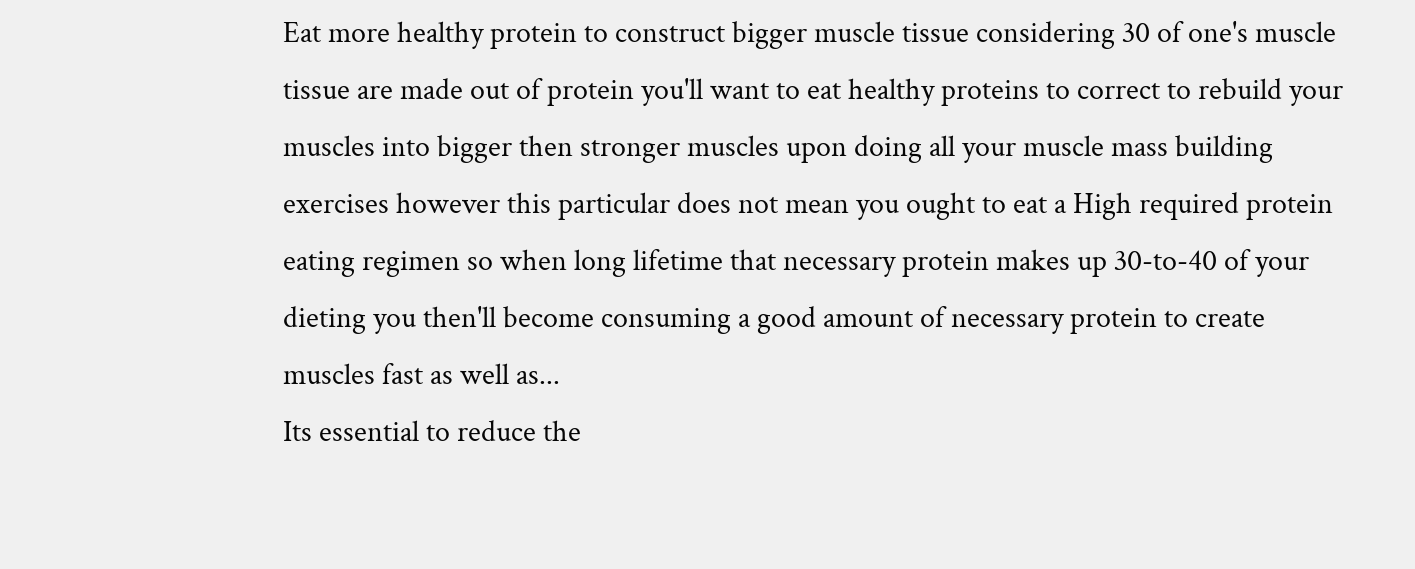Eat more healthy protein to construct bigger muscle tissue considering 30 of one's muscle tissue are made out of protein you'll want to eat healthy proteins to correct to rebuild your muscles into bigger then stronger muscles upon doing all your muscle mass building exercises however this particular does not mean you ought to eat a High required protein eating regimen so when long lifetime that necessary protein makes up 30-to-40 of your dieting you then'll become consuming a good amount of necessary protein to create muscles fast as well as...
Its essential to reduce the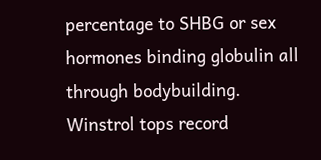percentage to SHBG or sex hormones binding globulin all through bodybuilding. Winstrol tops record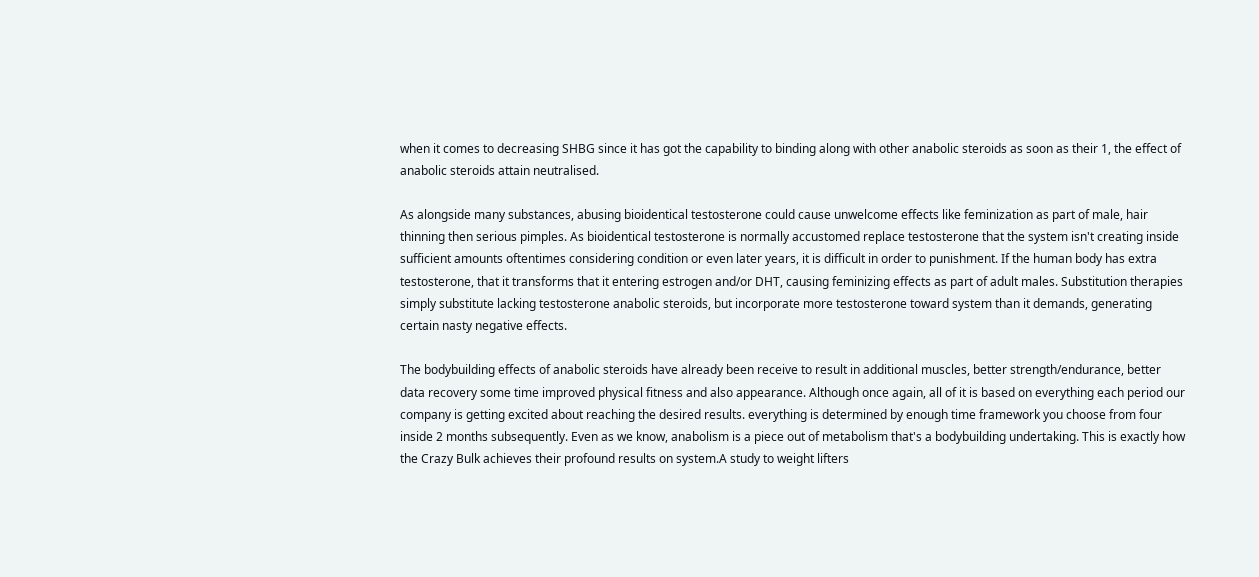when it comes to decreasing SHBG since it has got the capability to binding along with other anabolic steroids as soon as their 1, the effect of anabolic steroids attain neutralised.

As alongside many substances, abusing bioidentical testosterone could cause unwelcome effects like feminization as part of male, hair thinning then serious pimples. As bioidentical testosterone is normally accustomed replace testosterone that the system isn't creating inside sufficient amounts oftentimes considering condition or even later years, it is difficult in order to punishment. If the human body has extra testosterone, that it transforms that it entering estrogen and/or DHT, causing feminizing effects as part of adult males. Substitution therapies simply substitute lacking testosterone anabolic steroids, but incorporate more testosterone toward system than it demands, generating certain nasty negative effects.

The bodybuilding effects of anabolic steroids have already been receive to result in additional muscles, better strength/endurance, better data recovery some time improved physical fitness and also appearance. Although once again, all of it is based on everything each period our company is getting excited about reaching the desired results. everything is determined by enough time framework you choose from four inside 2 months subsequently. Even as we know, anabolism is a piece out of metabolism that's a bodybuilding undertaking. This is exactly how the Crazy Bulk achieves their profound results on system.A study to weight lifters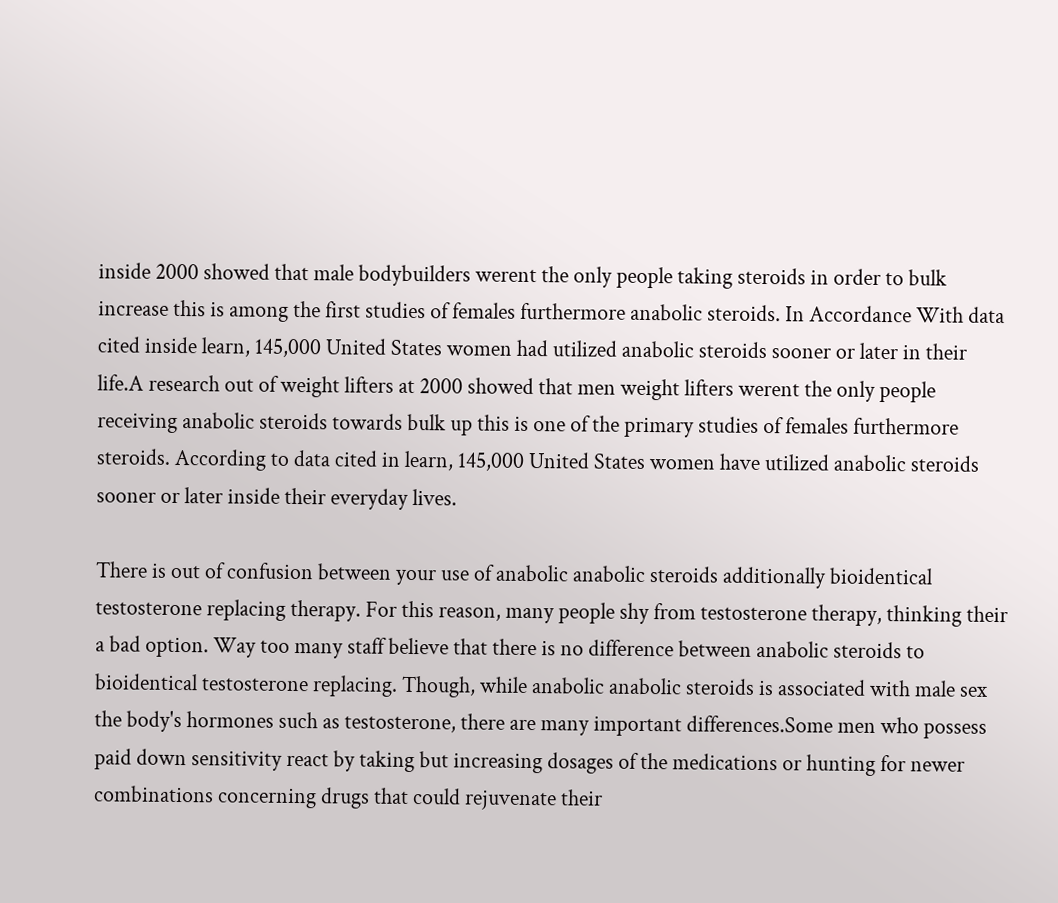inside 2000 showed that male bodybuilders werent the only people taking steroids in order to bulk increase this is among the first studies of females furthermore anabolic steroids. In Accordance With data cited inside learn, 145,000 United States women had utilized anabolic steroids sooner or later in their life.A research out of weight lifters at 2000 showed that men weight lifters werent the only people receiving anabolic steroids towards bulk up this is one of the primary studies of females furthermore steroids. According to data cited in learn, 145,000 United States women have utilized anabolic steroids sooner or later inside their everyday lives.

There is out of confusion between your use of anabolic anabolic steroids additionally bioidentical testosterone replacing therapy. For this reason, many people shy from testosterone therapy, thinking their a bad option. Way too many staff believe that there is no difference between anabolic steroids to bioidentical testosterone replacing. Though, while anabolic anabolic steroids is associated with male sex the body's hormones such as testosterone, there are many important differences.Some men who possess paid down sensitivity react by taking but increasing dosages of the medications or hunting for newer combinations concerning drugs that could rejuvenate their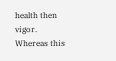health then vigor. Whereas this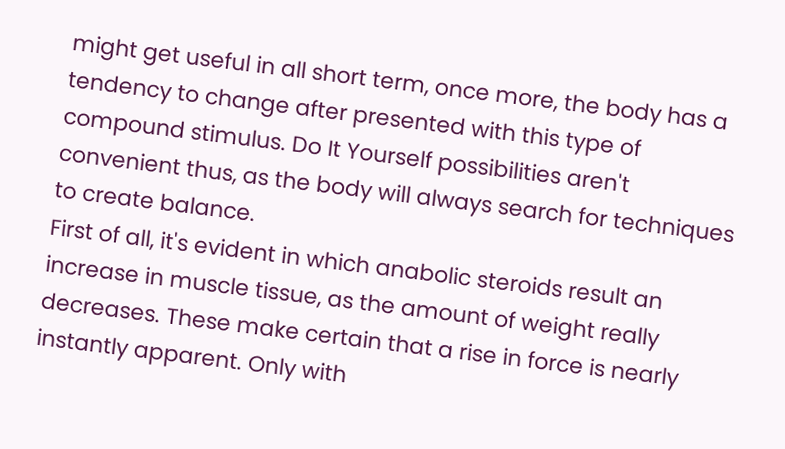might get useful in all short term, once more, the body has a tendency to change after presented with this type of compound stimulus. Do It Yourself possibilities aren't convenient thus, as the body will always search for techniques to create balance.
First of all, it's evident in which anabolic steroids result an increase in muscle tissue, as the amount of weight really decreases. These make certain that a rise in force is nearly instantly apparent. Only with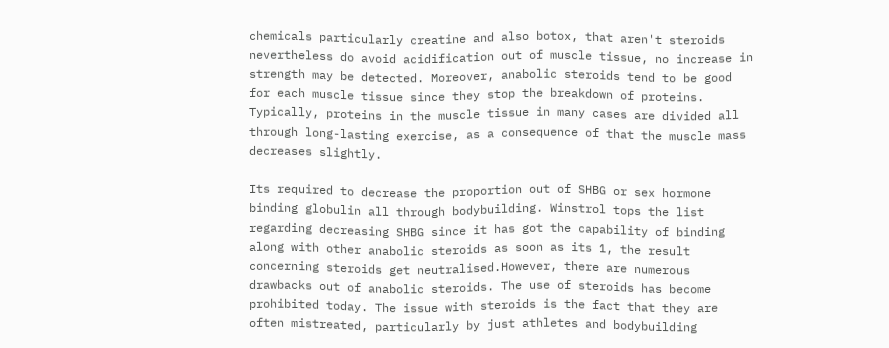chemicals particularly creatine and also botox, that aren't steroids nevertheless do avoid acidification out of muscle tissue, no increase in strength may be detected. Moreover, anabolic steroids tend to be good for each muscle tissue since they stop the breakdown of proteins. Typically, proteins in the muscle tissue in many cases are divided all through long-lasting exercise, as a consequence of that the muscle mass decreases slightly.

Its required to decrease the proportion out of SHBG or sex hormone binding globulin all through bodybuilding. Winstrol tops the list regarding decreasing SHBG since it has got the capability of binding along with other anabolic steroids as soon as its 1, the result concerning steroids get neutralised.However, there are numerous drawbacks out of anabolic steroids. The use of steroids has become prohibited today. The issue with steroids is the fact that they are often mistreated, particularly by just athletes and bodybuilding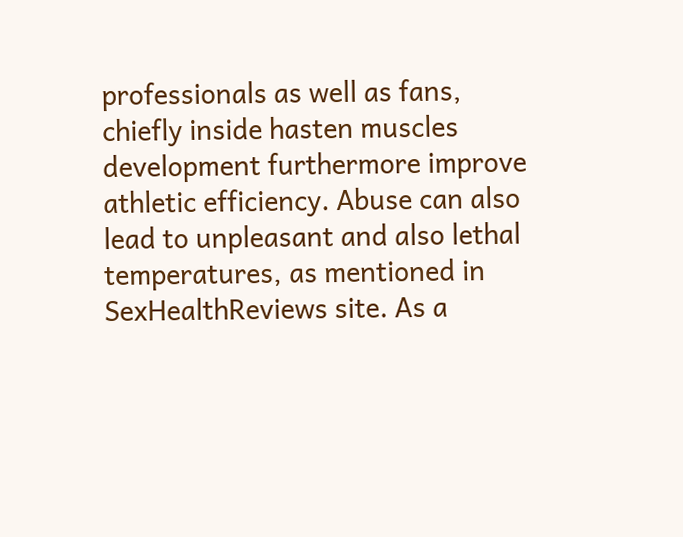professionals as well as fans, chiefly inside hasten muscles development furthermore improve athletic efficiency. Abuse can also lead to unpleasant and also lethal temperatures, as mentioned in  SexHealthReviews site. As a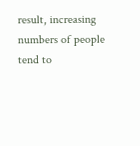result, increasing numbers of people tend to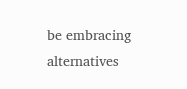be embracing alternatives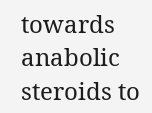towards anabolic steroids to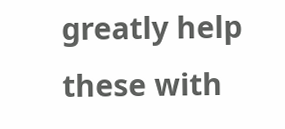greatly help these with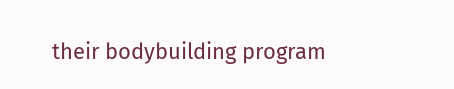their bodybuilding program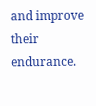and improve their endurance.